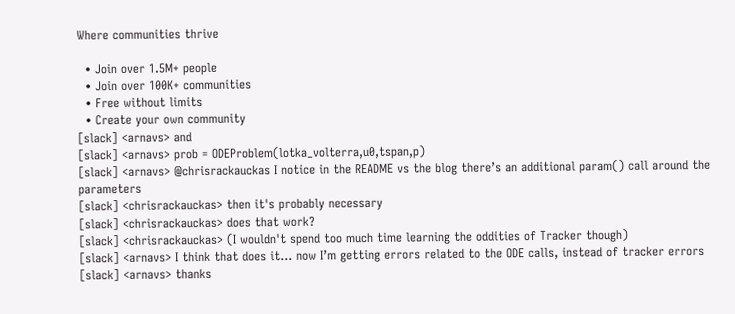Where communities thrive

  • Join over 1.5M+ people
  • Join over 100K+ communities
  • Free without limits
  • Create your own community
[slack] <arnavs> and
[slack] <arnavs> prob = ODEProblem(lotka_volterra,u0,tspan,p)
[slack] <arnavs> @chrisrackauckas I notice in the README vs the blog there’s an additional param() call around the parameters
[slack] <chrisrackauckas> then it's probably necessary
[slack] <chrisrackauckas> does that work?
[slack] <chrisrackauckas> (I wouldn't spend too much time learning the oddities of Tracker though)
[slack] <arnavs> I think that does it… now I’m getting errors related to the ODE calls, instead of tracker errors
[slack] <arnavs> thanks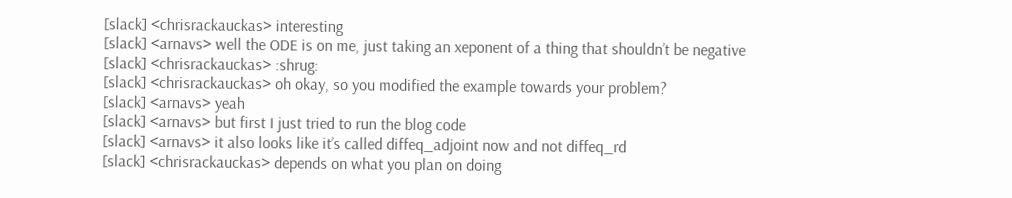[slack] <chrisrackauckas> interesting
[slack] <arnavs> well the ODE is on me, just taking an xeponent of a thing that shouldn’t be negative
[slack] <chrisrackauckas> :shrug:
[slack] <chrisrackauckas> oh okay, so you modified the example towards your problem?
[slack] <arnavs> yeah
[slack] <arnavs> but first I just tried to run the blog code
[slack] <arnavs> it also looks like it’s called diffeq_adjoint now and not diffeq_rd
[slack] <chrisrackauckas> depends on what you plan on doing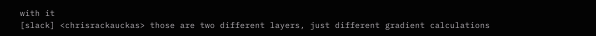with it
[slack] <chrisrackauckas> those are two different layers, just different gradient calculations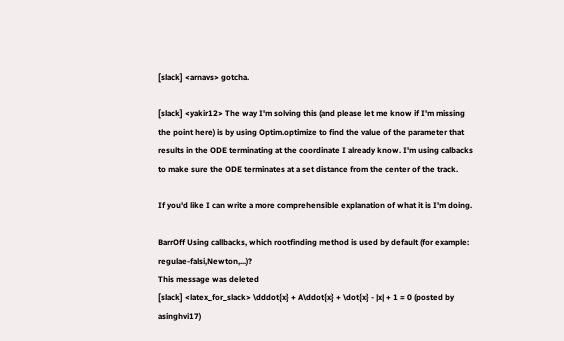[slack] <arnavs> gotcha.

[slack] <yakir12> The way I'm solving this (and please let me know if I'm missing the point here) is by using Optim.optimize to find the value of the parameter that results in the ODE terminating at the coordinate I already know. I'm using calbacks to make sure the ODE terminates at a set distance from the center of the track.

If you'd like I can write a more comprehensible explanation of what it is I'm doing.

BarrOff Using callbacks, which rootfinding method is used by default (for example: regulae-falsi,Newton,...)?
This message was deleted
[slack] <latex_for_slack> \dddot{x} + A\ddot{x} + \dot{x} - |x| + 1 = 0 (posted by asinghvi17)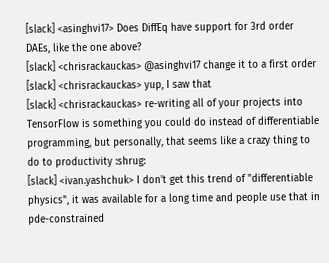[slack] <asinghvi17> Does DiffEq have support for 3rd order DAEs, like the one above?
[slack] <chrisrackauckas> @asinghvi17 change it to a first order
[slack] <chrisrackauckas> yup, I saw that
[slack] <chrisrackauckas> re-writing all of your projects into TensorFlow is something you could do instead of differentiable programming, but personally, that seems like a crazy thing to do to productivity :shrug:
[slack] <ivan.yashchuk> I don't get this trend of "differentiable physics", it was available for a long time and people use that in pde-constrained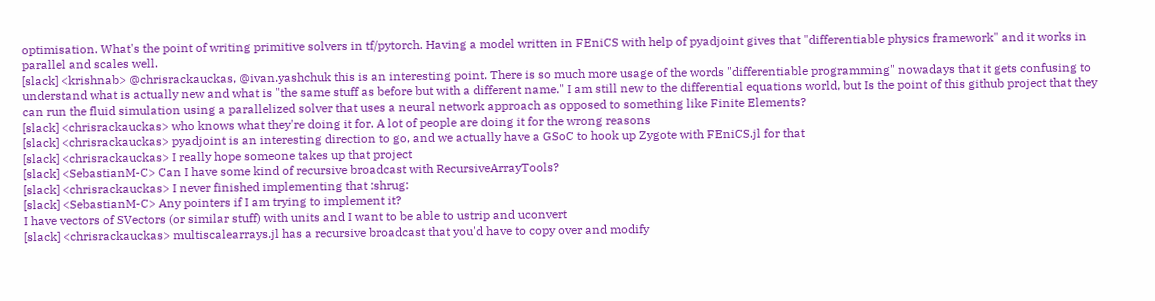optimisation. What's the point of writing primitive solvers in tf/pytorch. Having a model written in FEniCS with help of pyadjoint gives that "differentiable physics framework" and it works in parallel and scales well.
[slack] <krishnab> @chrisrackauckas, @ivan.yashchuk this is an interesting point. There is so much more usage of the words "differentiable programming" nowadays that it gets confusing to understand what is actually new and what is "the same stuff as before but with a different name." I am still new to the differential equations world, but Is the point of this github project that they can run the fluid simulation using a parallelized solver that uses a neural network approach as opposed to something like Finite Elements?
[slack] <chrisrackauckas> who knows what they're doing it for. A lot of people are doing it for the wrong reasons
[slack] <chrisrackauckas> pyadjoint is an interesting direction to go, and we actually have a GSoC to hook up Zygote with FEniCS.jl for that
[slack] <chrisrackauckas> I really hope someone takes up that project
[slack] <SebastianM-C> Can I have some kind of recursive broadcast with RecursiveArrayTools?
[slack] <chrisrackauckas> I never finished implementing that :shrug:
[slack] <SebastianM-C> Any pointers if I am trying to implement it?
I have vectors of SVectors (or similar stuff) with units and I want to be able to ustrip and uconvert
[slack] <chrisrackauckas> multiscalearrays.jl has a recursive broadcast that you'd have to copy over and modify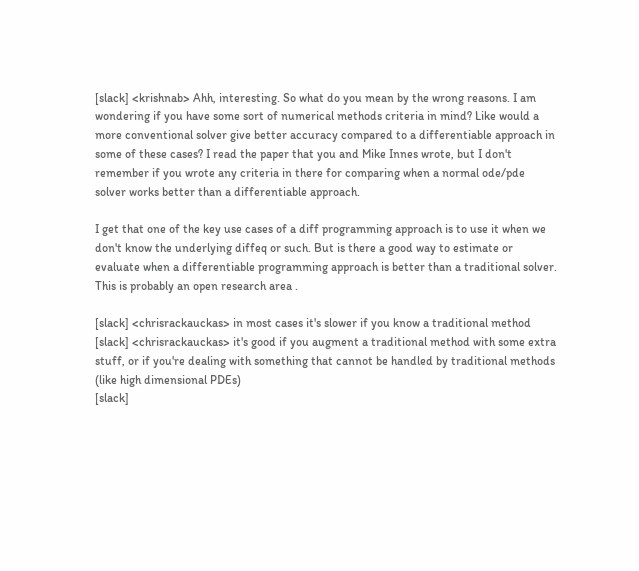[slack] <krishnab> Ahh, interesting. So what do you mean by the wrong reasons. I am wondering if you have some sort of numerical methods criteria in mind? Like would a more conventional solver give better accuracy compared to a differentiable approach in some of these cases? I read the paper that you and Mike Innes wrote, but I don't remember if you wrote any criteria in there for comparing when a normal ode/pde solver works better than a differentiable approach.

I get that one of the key use cases of a diff programming approach is to use it when we don't know the underlying diffeq or such. But is there a good way to estimate or evaluate when a differentiable programming approach is better than a traditional solver. This is probably an open research area .

[slack] <chrisrackauckas> in most cases it's slower if you know a traditional method
[slack] <chrisrackauckas> it's good if you augment a traditional method with some extra stuff, or if you're dealing with something that cannot be handled by traditional methods (like high dimensional PDEs)
[slack]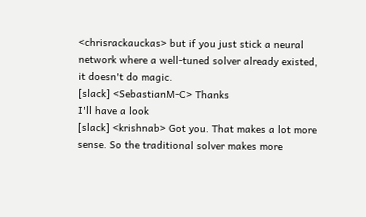<chrisrackauckas> but if you just stick a neural network where a well-tuned solver already existed, it doesn't do magic.
[slack] <SebastianM-C> Thanks
I'll have a look
[slack] <krishnab> Got you. That makes a lot more sense. So the traditional solver makes more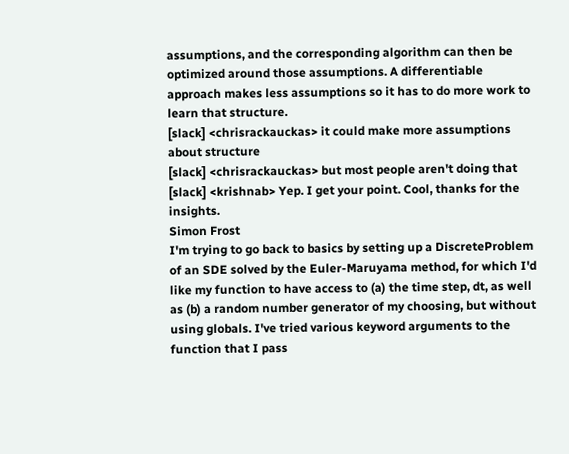assumptions, and the corresponding algorithm can then be optimized around those assumptions. A differentiable approach makes less assumptions so it has to do more work to learn that structure.
[slack] <chrisrackauckas> it could make more assumptions about structure
[slack] <chrisrackauckas> but most people aren't doing that
[slack] <krishnab> Yep. I get your point. Cool, thanks for the insights.
Simon Frost
I'm trying to go back to basics by setting up a DiscreteProblem of an SDE solved by the Euler-Maruyama method, for which I'd like my function to have access to (a) the time step, dt, as well as (b) a random number generator of my choosing, but without using globals. I've tried various keyword arguments to the function that I pass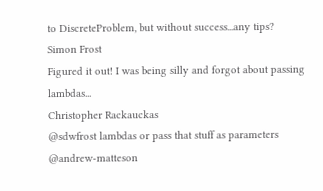to DiscreteProblem, but without success...any tips?
Simon Frost
Figured it out! I was being silly and forgot about passing lambdas...
Christopher Rackauckas
@sdwfrost lambdas or pass that stuff as parameters
@andrew-matteson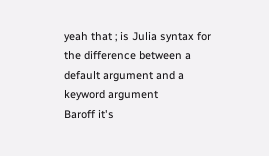yeah that ; is Julia syntax for the difference between a default argument and a keyword argument
Baroff it's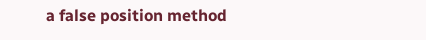a false position method